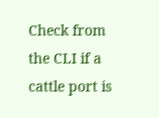Check from the CLI if a cattle port is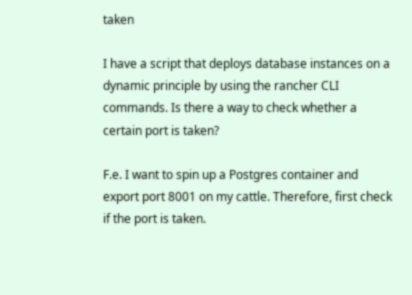taken

I have a script that deploys database instances on a dynamic principle by using the rancher CLI commands. Is there a way to check whether a certain port is taken?

F.e. I want to spin up a Postgres container and export port 8001 on my cattle. Therefore, first check if the port is taken.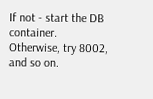If not - start the DB container. Otherwise, try 8002, and so on.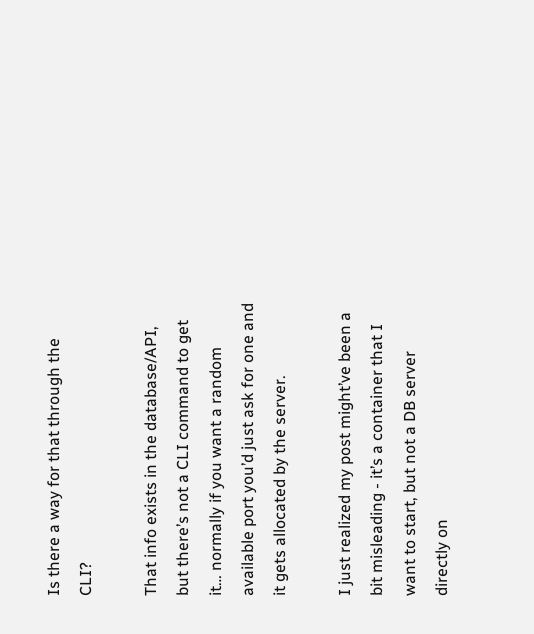Is there a way for that through the CLI?

That info exists in the database/API, but there’s not a CLI command to get it… normally if you want a random available port you’d just ask for one and it gets allocated by the server.

I just realized my post might’ve been a bit misleading - it’s a container that I want to start, but not a DB server directly on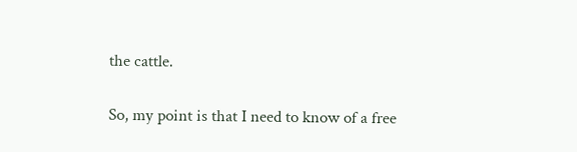the cattle.

So, my point is that I need to know of a free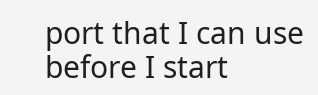port that I can use before I start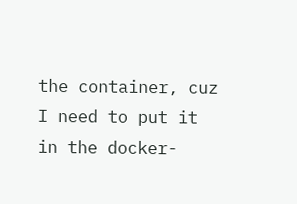the container, cuz I need to put it in the docker-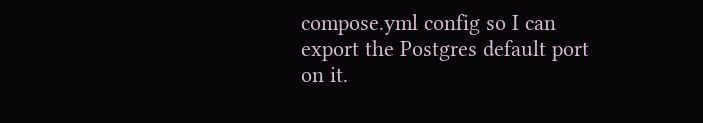compose.yml config so I can export the Postgres default port on it.